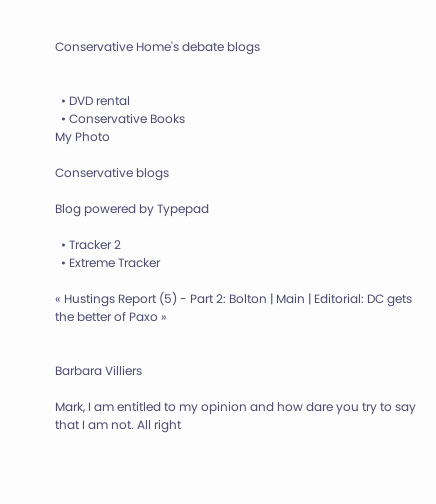Conservative Home's debate blogs


  • DVD rental
  • Conservative Books
My Photo

Conservative blogs

Blog powered by Typepad

  • Tracker 2
  • Extreme Tracker

« Hustings Report (5) - Part 2: Bolton | Main | Editorial: DC gets the better of Paxo »


Barbara Villiers

Mark, I am entitled to my opinion and how dare you try to say that I am not. All right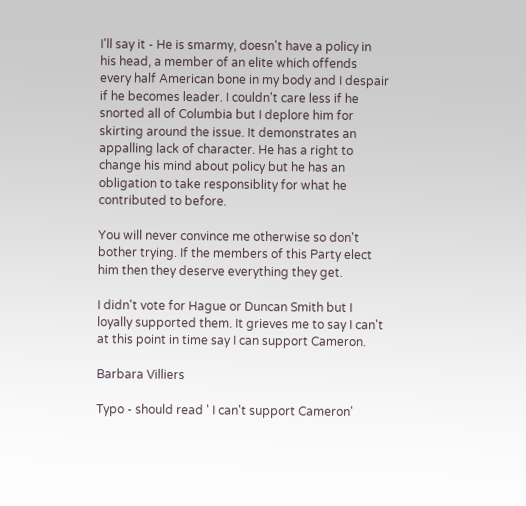I'll say it - He is smarmy, doesn't have a policy in his head, a member of an elite which offends every half American bone in my body and I despair if he becomes leader. I couldn't care less if he snorted all of Columbia but I deplore him for skirting around the issue. It demonstrates an appalling lack of character. He has a right to change his mind about policy but he has an obligation to take responsiblity for what he contributed to before.

You will never convince me otherwise so don't bother trying. If the members of this Party elect him then they deserve everything they get.

I didn't vote for Hague or Duncan Smith but I loyally supported them. It grieves me to say I can't at this point in time say I can support Cameron.

Barbara Villiers

Typo - should read ' I can't support Cameron'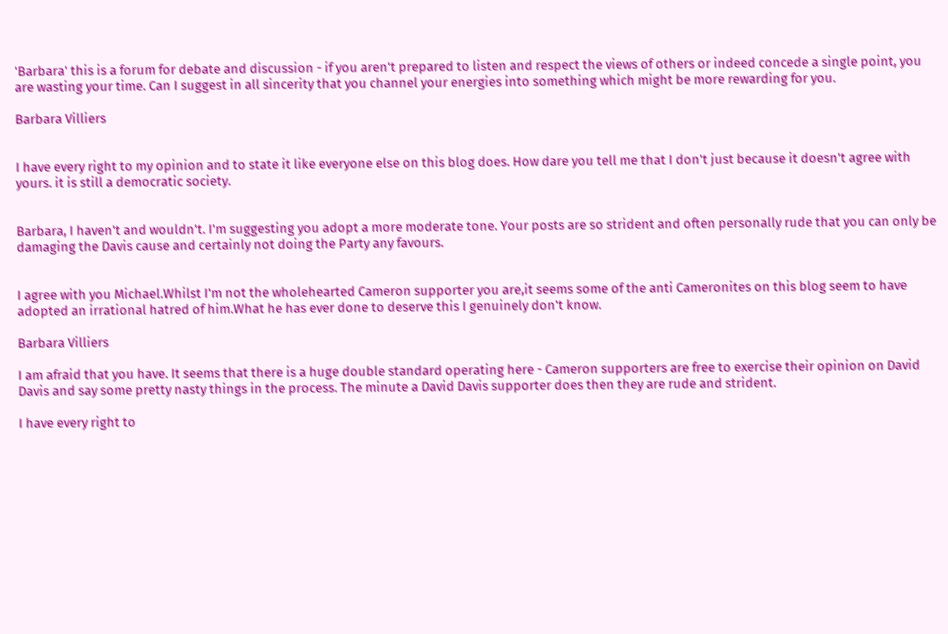'Barbara' this is a forum for debate and discussion - if you aren't prepared to listen and respect the views of others or indeed concede a single point, you are wasting your time. Can I suggest in all sincerity that you channel your energies into something which might be more rewarding for you.

Barbara Villiers


I have every right to my opinion and to state it like everyone else on this blog does. How dare you tell me that I don't just because it doesn't agree with yours. it is still a democratic society.


Barbara, I haven't and wouldn't. I'm suggesting you adopt a more moderate tone. Your posts are so strident and often personally rude that you can only be damaging the Davis cause and certainly not doing the Party any favours.


I agree with you Michael.Whilst I'm not the wholehearted Cameron supporter you are,it seems some of the anti Cameronites on this blog seem to have adopted an irrational hatred of him.What he has ever done to deserve this I genuinely don't know.

Barbara Villiers

I am afraid that you have. It seems that there is a huge double standard operating here - Cameron supporters are free to exercise their opinion on David Davis and say some pretty nasty things in the process. The minute a David Davis supporter does then they are rude and strident.

I have every right to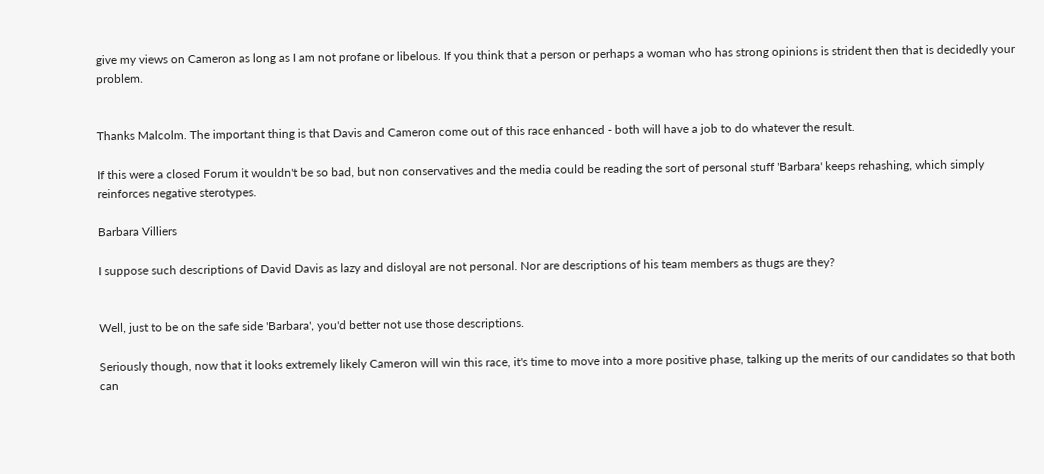give my views on Cameron as long as I am not profane or libelous. If you think that a person or perhaps a woman who has strong opinions is strident then that is decidedly your problem.


Thanks Malcolm. The important thing is that Davis and Cameron come out of this race enhanced - both will have a job to do whatever the result.

If this were a closed Forum it wouldn't be so bad, but non conservatives and the media could be reading the sort of personal stuff 'Barbara' keeps rehashing, which simply reinforces negative sterotypes.

Barbara Villiers

I suppose such descriptions of David Davis as lazy and disloyal are not personal. Nor are descriptions of his team members as thugs are they?


Well, just to be on the safe side 'Barbara', you'd better not use those descriptions.

Seriously though, now that it looks extremely likely Cameron will win this race, it's time to move into a more positive phase, talking up the merits of our candidates so that both can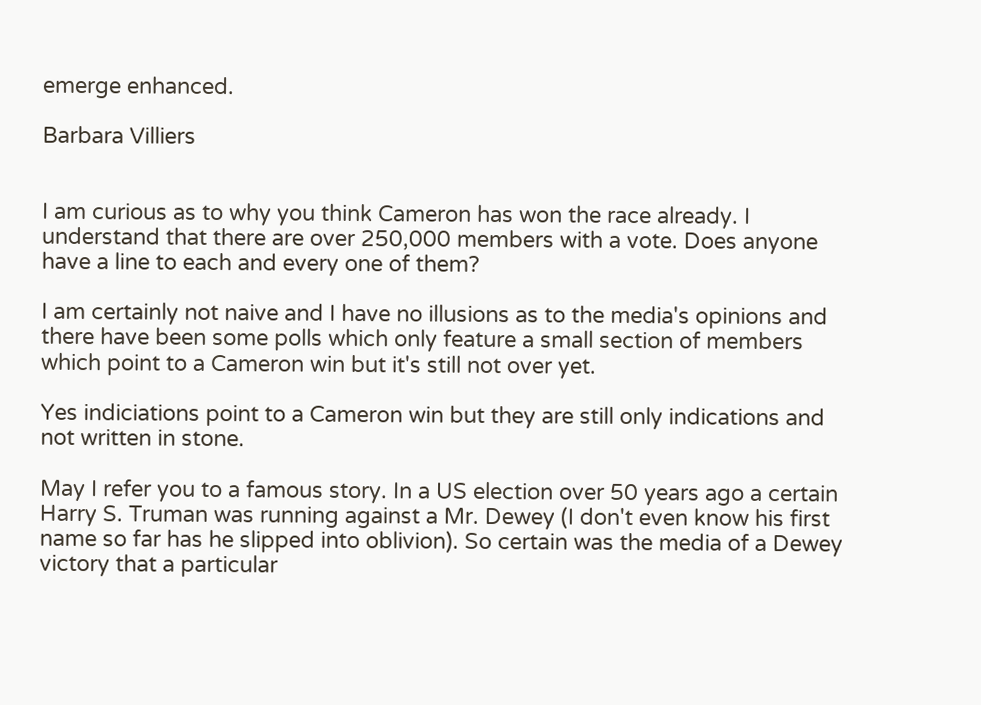emerge enhanced.

Barbara Villiers


I am curious as to why you think Cameron has won the race already. I understand that there are over 250,000 members with a vote. Does anyone have a line to each and every one of them?

I am certainly not naive and I have no illusions as to the media's opinions and there have been some polls which only feature a small section of members which point to a Cameron win but it's still not over yet.

Yes indiciations point to a Cameron win but they are still only indications and not written in stone.

May I refer you to a famous story. In a US election over 50 years ago a certain Harry S. Truman was running against a Mr. Dewey (I don't even know his first name so far has he slipped into oblivion). So certain was the media of a Dewey victory that a particular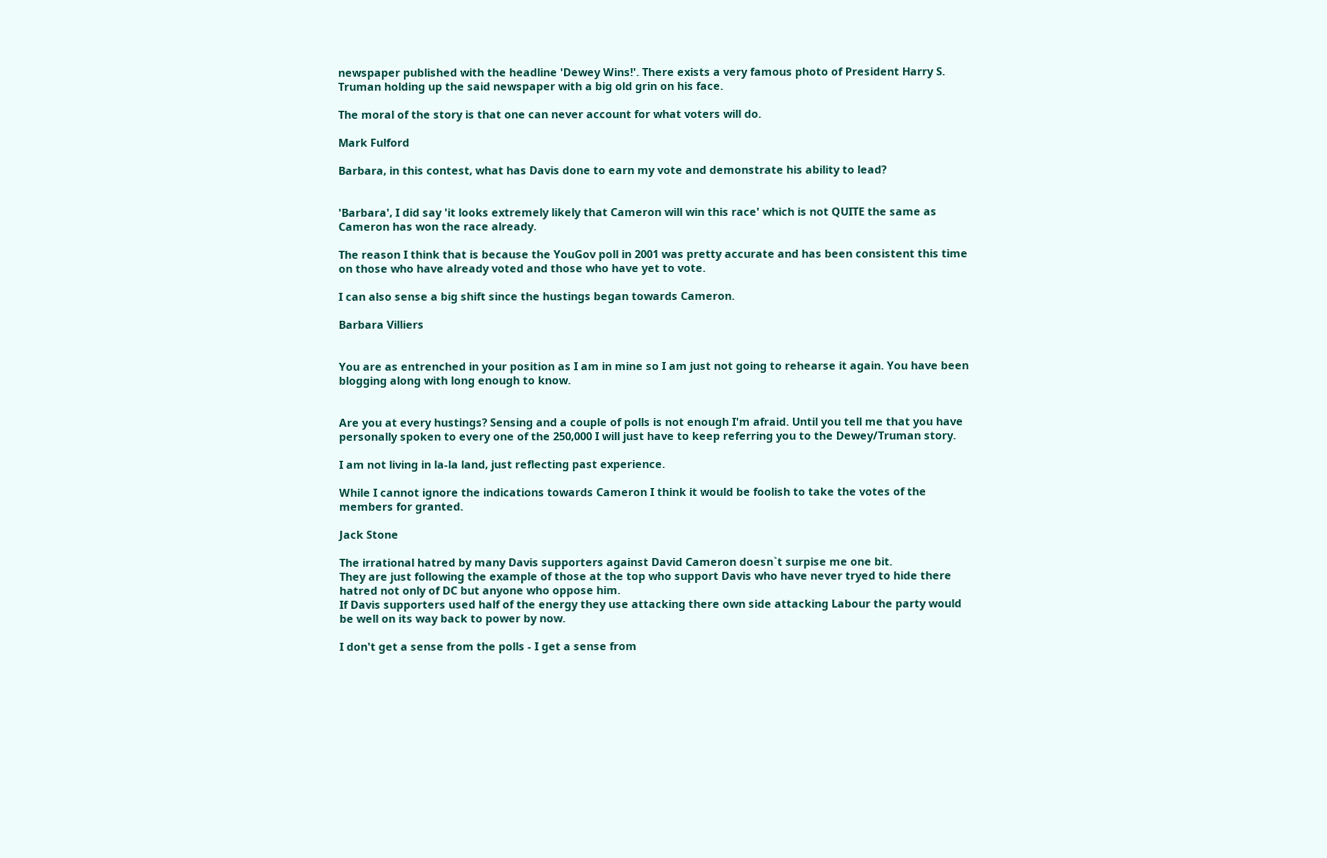newspaper published with the headline 'Dewey Wins!'. There exists a very famous photo of President Harry S. Truman holding up the said newspaper with a big old grin on his face.

The moral of the story is that one can never account for what voters will do.

Mark Fulford

Barbara, in this contest, what has Davis done to earn my vote and demonstrate his ability to lead?


'Barbara', I did say 'it looks extremely likely that Cameron will win this race' which is not QUITE the same as Cameron has won the race already.

The reason I think that is because the YouGov poll in 2001 was pretty accurate and has been consistent this time on those who have already voted and those who have yet to vote.

I can also sense a big shift since the hustings began towards Cameron.

Barbara Villiers


You are as entrenched in your position as I am in mine so I am just not going to rehearse it again. You have been blogging along with long enough to know.


Are you at every hustings? Sensing and a couple of polls is not enough I'm afraid. Until you tell me that you have personally spoken to every one of the 250,000 I will just have to keep referring you to the Dewey/Truman story.

I am not living in la-la land, just reflecting past experience.

While I cannot ignore the indications towards Cameron I think it would be foolish to take the votes of the members for granted.

Jack Stone

The irrational hatred by many Davis supporters against David Cameron doesn`t surpise me one bit.
They are just following the example of those at the top who support Davis who have never tryed to hide there hatred not only of DC but anyone who oppose him.
If Davis supporters used half of the energy they use attacking there own side attacking Labour the party would be well on its way back to power by now.

I don't get a sense from the polls - I get a sense from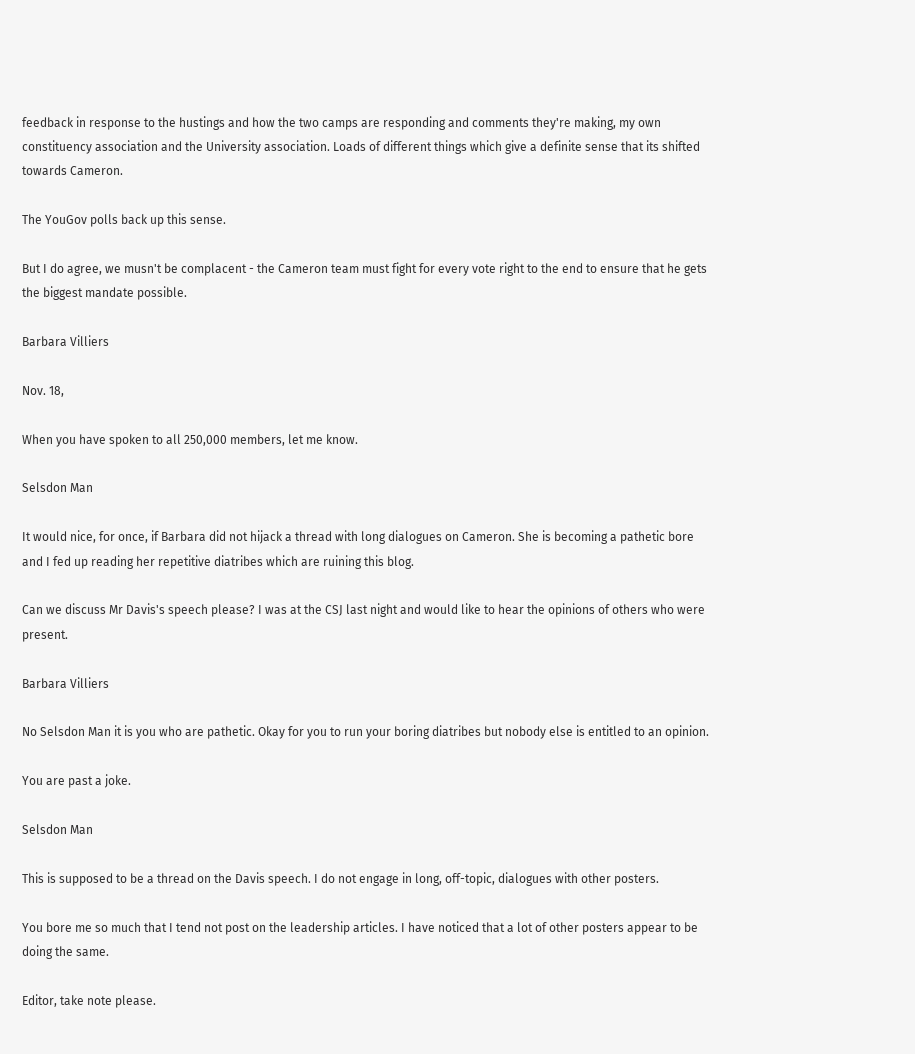feedback in response to the hustings and how the two camps are responding and comments they're making, my own constituency association and the University association. Loads of different things which give a definite sense that its shifted towards Cameron.

The YouGov polls back up this sense.

But I do agree, we musn't be complacent - the Cameron team must fight for every vote right to the end to ensure that he gets the biggest mandate possible.

Barbara Villiers

Nov. 18,

When you have spoken to all 250,000 members, let me know.

Selsdon Man

It would nice, for once, if Barbara did not hijack a thread with long dialogues on Cameron. She is becoming a pathetic bore and I fed up reading her repetitive diatribes which are ruining this blog.

Can we discuss Mr Davis's speech please? I was at the CSJ last night and would like to hear the opinions of others who were present.

Barbara Villiers

No Selsdon Man it is you who are pathetic. Okay for you to run your boring diatribes but nobody else is entitled to an opinion.

You are past a joke.

Selsdon Man

This is supposed to be a thread on the Davis speech. I do not engage in long, off-topic, dialogues with other posters.

You bore me so much that I tend not post on the leadership articles. I have noticed that a lot of other posters appear to be doing the same.

Editor, take note please.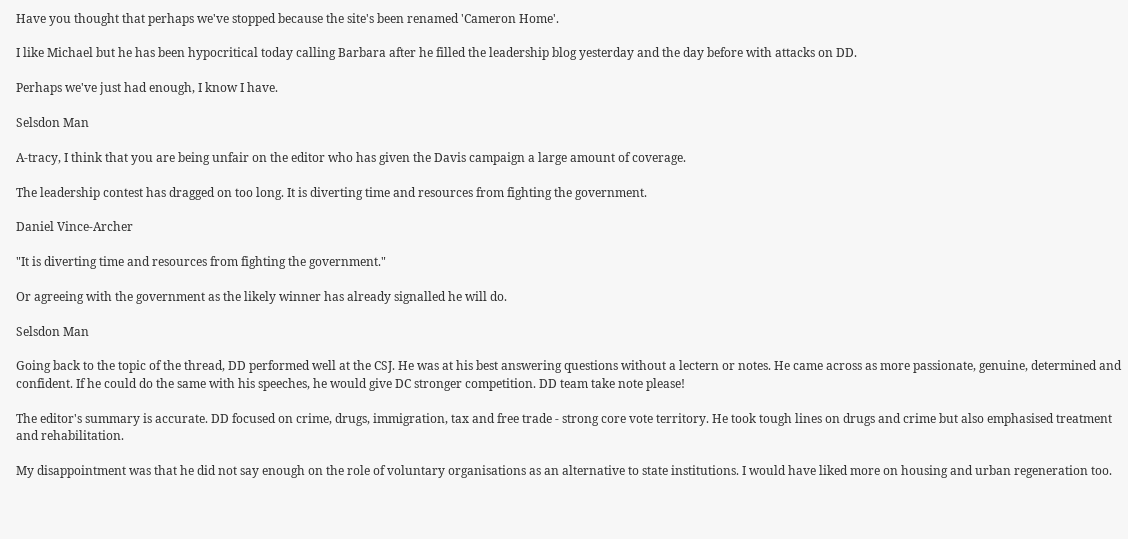Have you thought that perhaps we've stopped because the site's been renamed 'Cameron Home'.

I like Michael but he has been hypocritical today calling Barbara after he filled the leadership blog yesterday and the day before with attacks on DD.

Perhaps we've just had enough, I know I have.

Selsdon Man

A-tracy, I think that you are being unfair on the editor who has given the Davis campaign a large amount of coverage.

The leadership contest has dragged on too long. It is diverting time and resources from fighting the government.

Daniel Vince-Archer

"It is diverting time and resources from fighting the government."

Or agreeing with the government as the likely winner has already signalled he will do.

Selsdon Man

Going back to the topic of the thread, DD performed well at the CSJ. He was at his best answering questions without a lectern or notes. He came across as more passionate, genuine, determined and confident. If he could do the same with his speeches, he would give DC stronger competition. DD team take note please!

The editor's summary is accurate. DD focused on crime, drugs, immigration, tax and free trade - strong core vote territory. He took tough lines on drugs and crime but also emphasised treatment and rehabilitation.

My disappointment was that he did not say enough on the role of voluntary organisations as an alternative to state institutions. I would have liked more on housing and urban regeneration too.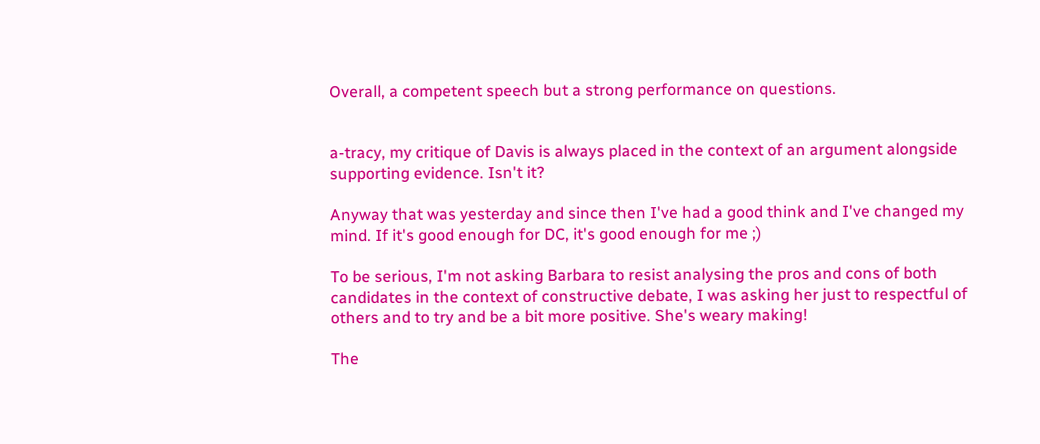Overall, a competent speech but a strong performance on questions.


a-tracy, my critique of Davis is always placed in the context of an argument alongside supporting evidence. Isn't it?

Anyway that was yesterday and since then I've had a good think and I've changed my mind. If it's good enough for DC, it's good enough for me ;)

To be serious, I'm not asking Barbara to resist analysing the pros and cons of both candidates in the context of constructive debate, I was asking her just to respectful of others and to try and be a bit more positive. She's weary making!

The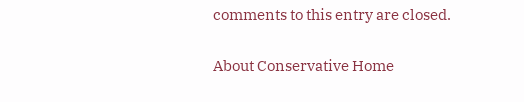comments to this entry are closed.

About Conservative Home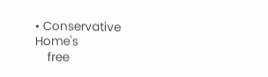• Conservative Home's
    free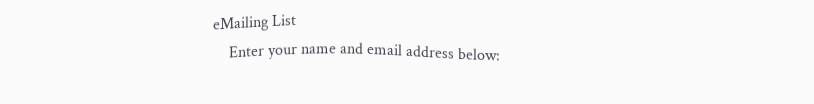eMailing List
    Enter your name and email address below: